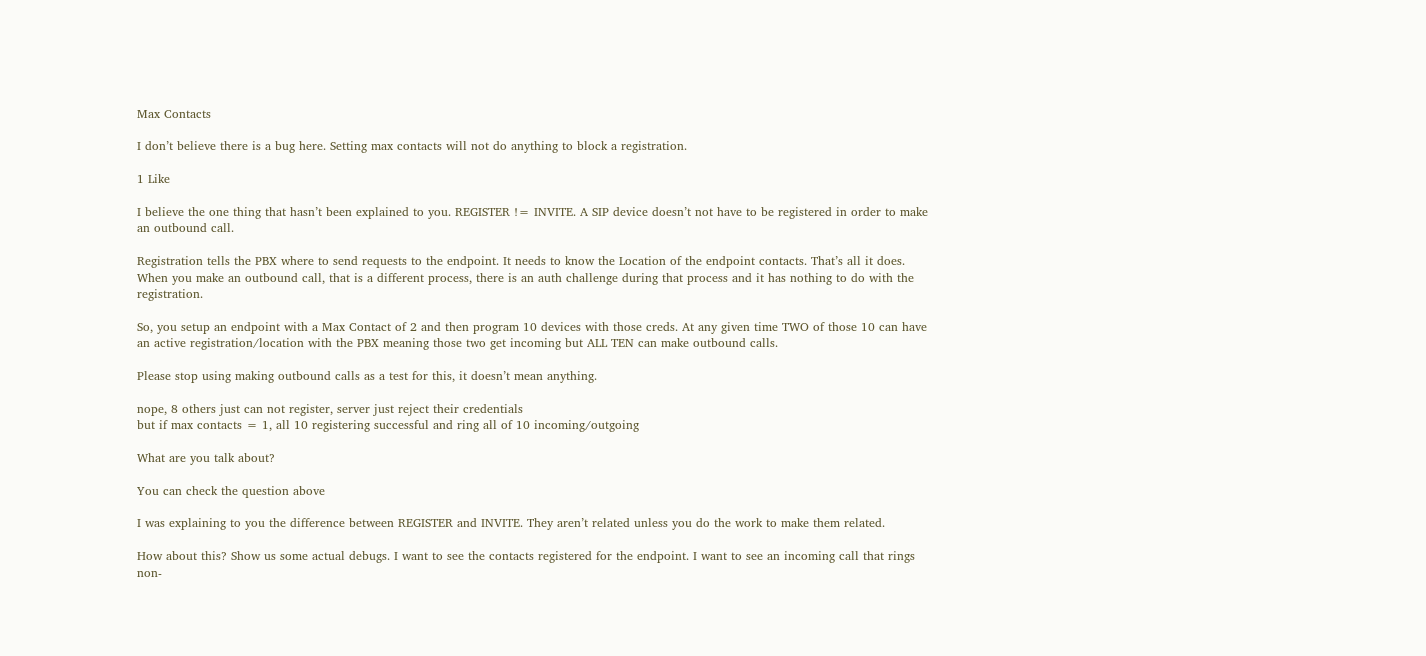Max Contacts

I don’t believe there is a bug here. Setting max contacts will not do anything to block a registration.

1 Like

I believe the one thing that hasn’t been explained to you. REGISTER != INVITE. A SIP device doesn’t not have to be registered in order to make an outbound call.

Registration tells the PBX where to send requests to the endpoint. It needs to know the Location of the endpoint contacts. That’s all it does. When you make an outbound call, that is a different process, there is an auth challenge during that process and it has nothing to do with the registration.

So, you setup an endpoint with a Max Contact of 2 and then program 10 devices with those creds. At any given time TWO of those 10 can have an active registration/location with the PBX meaning those two get incoming but ALL TEN can make outbound calls.

Please stop using making outbound calls as a test for this, it doesn’t mean anything.

nope, 8 others just can not register, server just reject their credentials
but if max contacts = 1, all 10 registering successful and ring all of 10 incoming/outgoing

What are you talk about?

You can check the question above

I was explaining to you the difference between REGISTER and INVITE. They aren’t related unless you do the work to make them related.

How about this? Show us some actual debugs. I want to see the contacts registered for the endpoint. I want to see an incoming call that rings non-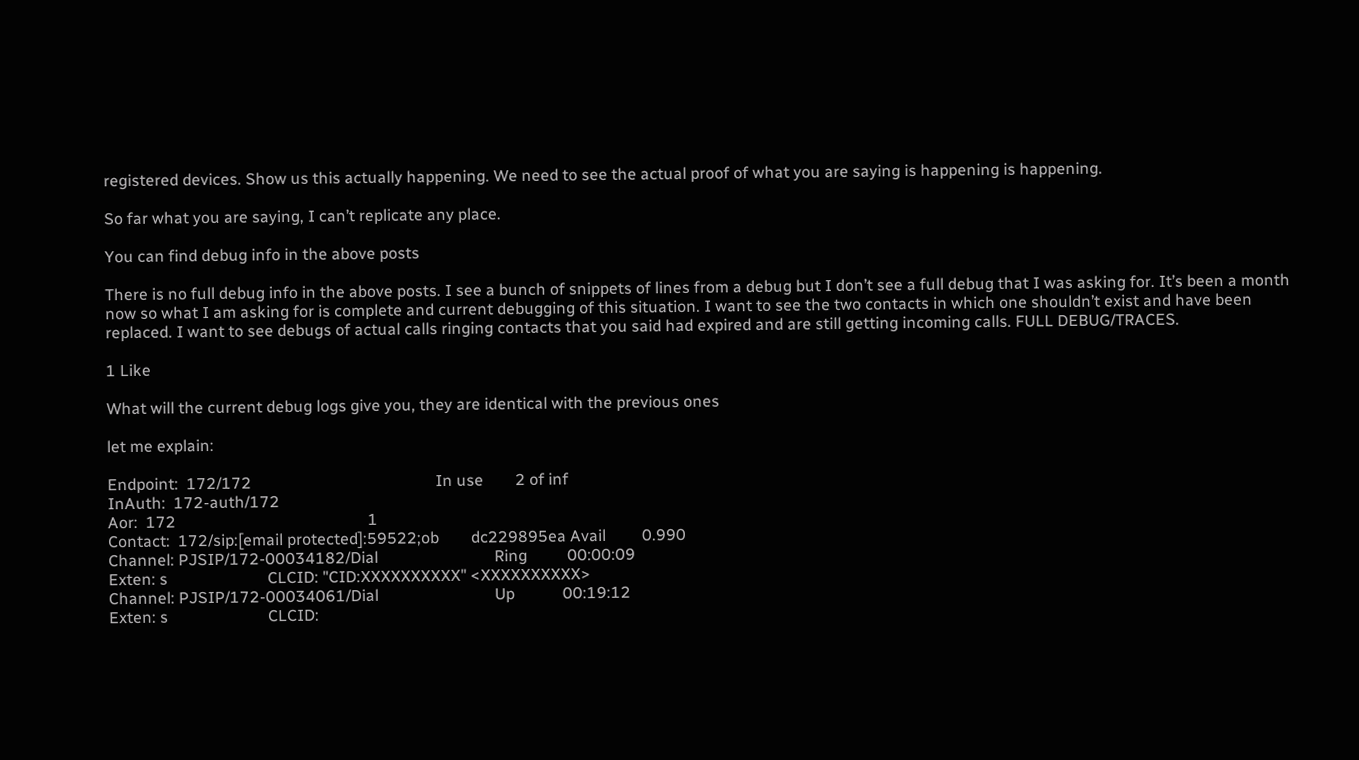registered devices. Show us this actually happening. We need to see the actual proof of what you are saying is happening is happening.

So far what you are saying, I can’t replicate any place.

You can find debug info in the above posts

There is no full debug info in the above posts. I see a bunch of snippets of lines from a debug but I don’t see a full debug that I was asking for. It’s been a month now so what I am asking for is complete and current debugging of this situation. I want to see the two contacts in which one shouldn’t exist and have been replaced. I want to see debugs of actual calls ringing contacts that you said had expired and are still getting incoming calls. FULL DEBUG/TRACES.

1 Like

What will the current debug logs give you, they are identical with the previous ones

let me explain:

Endpoint:  172/172                                              In use        2 of inf
InAuth:  172-auth/172
Aor:  172                                                1
Contact:  172/sip:[email protected]:59522;ob        dc229895ea Avail         0.990
Channel: PJSIP/172-00034182/Dial                             Ring          00:00:09
Exten: s                         CLCID: "CID:XXXXXXXXXX" <XXXXXXXXXX>
Channel: PJSIP/172-00034061/Dial                             Up            00:19:12
Exten: s                         CLCID: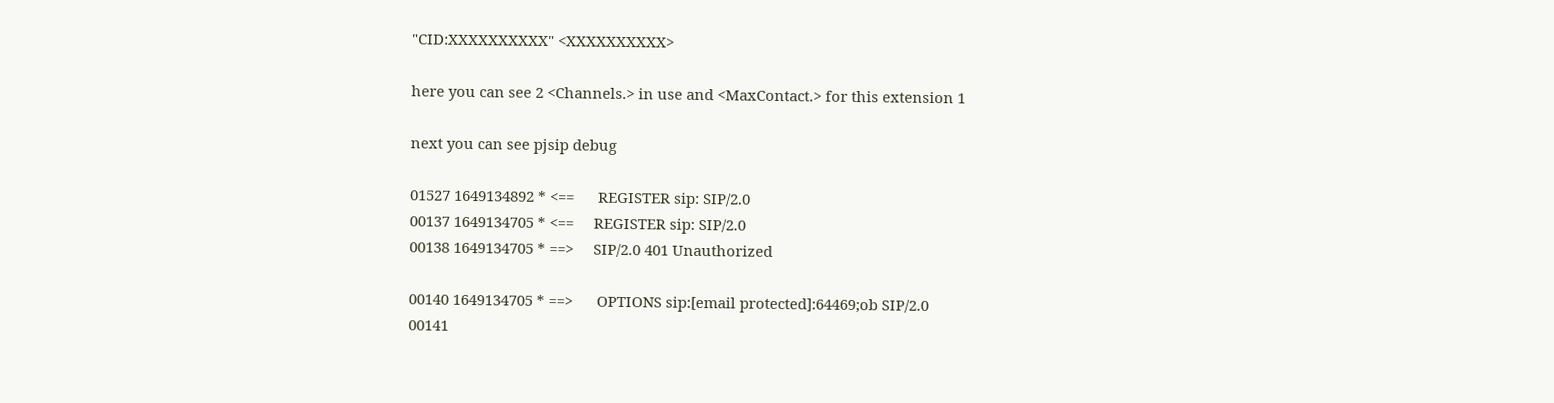"CID:XXXXXXXXXX" <XXXXXXXXXX>

here you can see 2 <Channels.> in use and <MaxContact.> for this extension 1

next you can see pjsip debug

01527 1649134892 * <==      REGISTER sip: SIP/2.0
00137 1649134705 * <==     REGISTER sip: SIP/2.0
00138 1649134705 * ==>     SIP/2.0 401 Unauthorized

00140 1649134705 * ==>      OPTIONS sip:[email protected]:64469;ob SIP/2.0
00141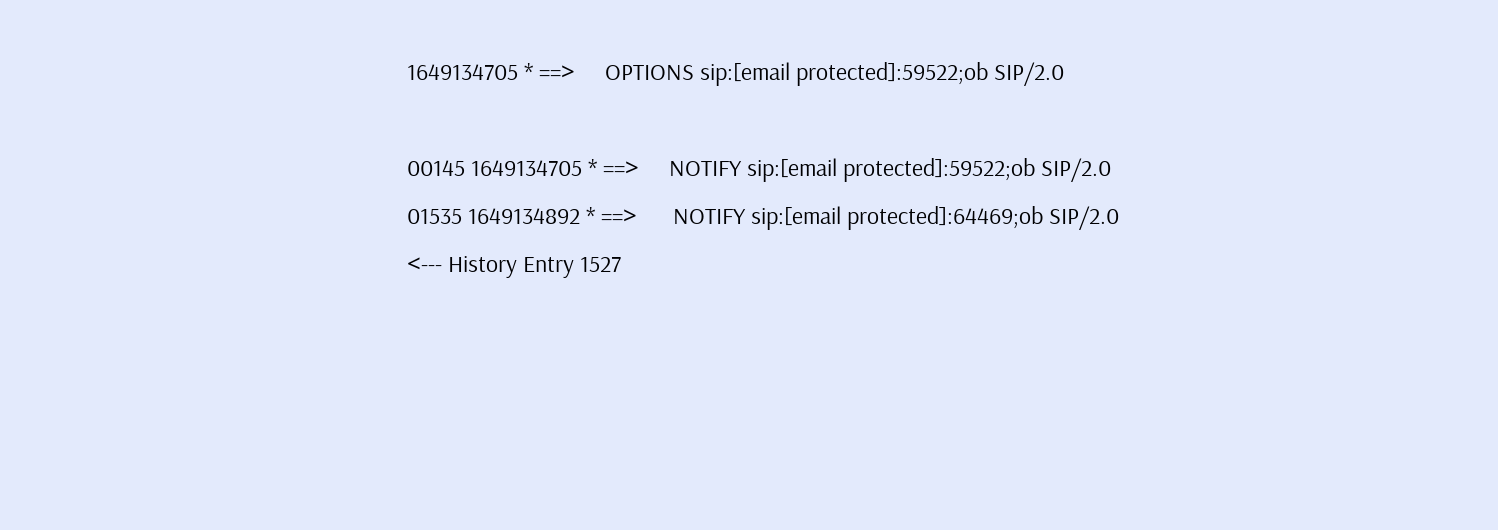1649134705 * ==>     OPTIONS sip:[email protected]:59522;ob SIP/2.0

00145 1649134705 * ==>     NOTIFY sip:[email protected]:59522;ob SIP/2.0
01535 1649134892 * ==>      NOTIFY sip:[email protected]:64469;ob SIP/2.0
<--- History Entry 1527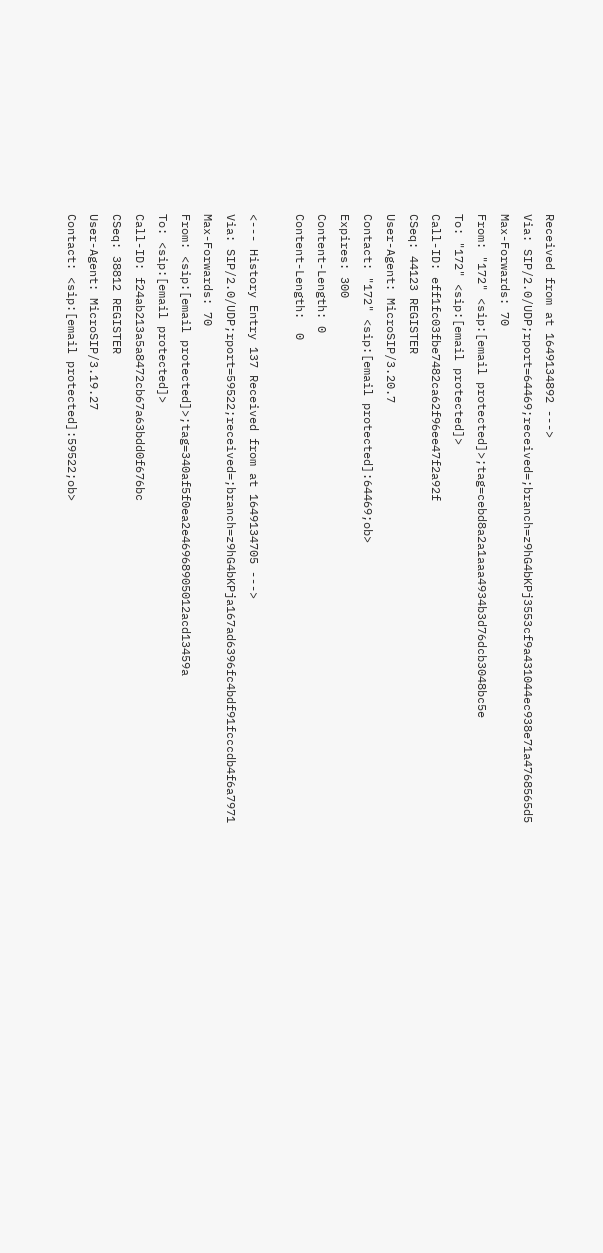Received from at 1649134892 --->
Via: SIP/2.0/UDP;rport=64469;received=;branch=z9hG4bKPj3553cf9a431044ec938e71a4768565d5
Max-Forwards: 70
From: "172" <sip:[email protected]>;tag=cebd8a2a1aaa4934b3d76dcb3048bc5e
To: "172" <sip:[email protected]>
Call-ID: eff1fc03fbe7482ca62f96ee47f2a92f
CSeq: 44123 REGISTER
User-Agent: MicroSIP/3.20.7
Contact: "172" <sip:[email protected]:64469;ob>
Expires: 300
Content-Length: 0
Content-Length:  0

<--- History Entry 137 Received from at 1649134705 --->
Via: SIP/2.0/UDP;rport=59522;received=;branch=z9hG4bKPja167ad6396fc4bdf91fcccdb4f6a7971
Max-Forwards: 70
From: <sip:[email protected]>;tag=340af5f0ea2e46968905012acd13459a
To: <sip:[email protected]>
Call-ID: f24ab213a5a8472cb67a63bdd0f676bc
CSeq: 38812 REGISTER
User-Agent: MicroSIP/3.19.27
Contact: <sip:[email protected]:59522;ob>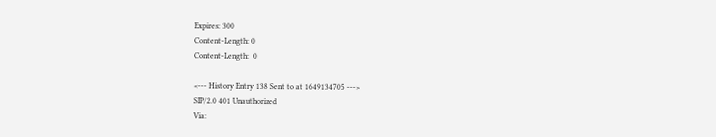Expires: 300
Content-Length: 0
Content-Length:  0

<--- History Entry 138 Sent to at 1649134705 --->
SIP/2.0 401 Unauthorized
Via: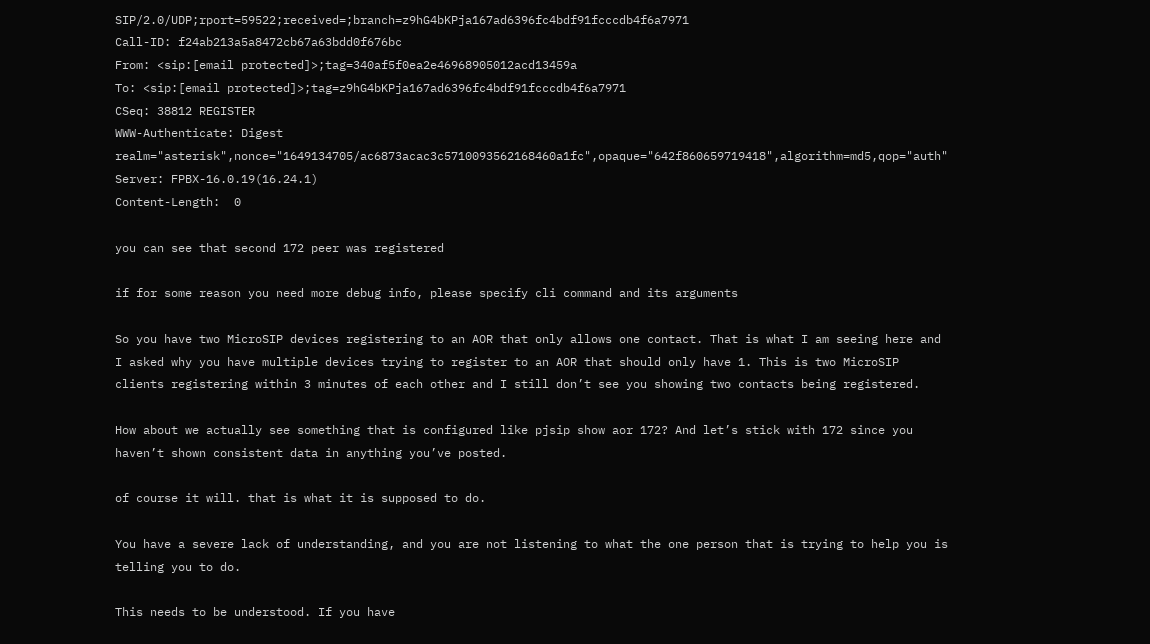SIP/2.0/UDP;rport=59522;received=;branch=z9hG4bKPja167ad6396fc4bdf91fcccdb4f6a7971
Call-ID: f24ab213a5a8472cb67a63bdd0f676bc
From: <sip:[email protected]>;tag=340af5f0ea2e46968905012acd13459a
To: <sip:[email protected]>;tag=z9hG4bKPja167ad6396fc4bdf91fcccdb4f6a7971
CSeq: 38812 REGISTER
WWW-Authenticate: Digest realm="asterisk",nonce="1649134705/ac6873acac3c5710093562168460a1fc",opaque="642f860659719418",algorithm=md5,qop="auth"
Server: FPBX-16.0.19(16.24.1)
Content-Length:  0

you can see that second 172 peer was registered

if for some reason you need more debug info, please specify cli command and its arguments

So you have two MicroSIP devices registering to an AOR that only allows one contact. That is what I am seeing here and I asked why you have multiple devices trying to register to an AOR that should only have 1. This is two MicroSIP clients registering within 3 minutes of each other and I still don’t see you showing two contacts being registered.

How about we actually see something that is configured like pjsip show aor 172? And let’s stick with 172 since you haven’t shown consistent data in anything you’ve posted.

of course it will. that is what it is supposed to do.

You have a severe lack of understanding, and you are not listening to what the one person that is trying to help you is telling you to do.

This needs to be understood. If you have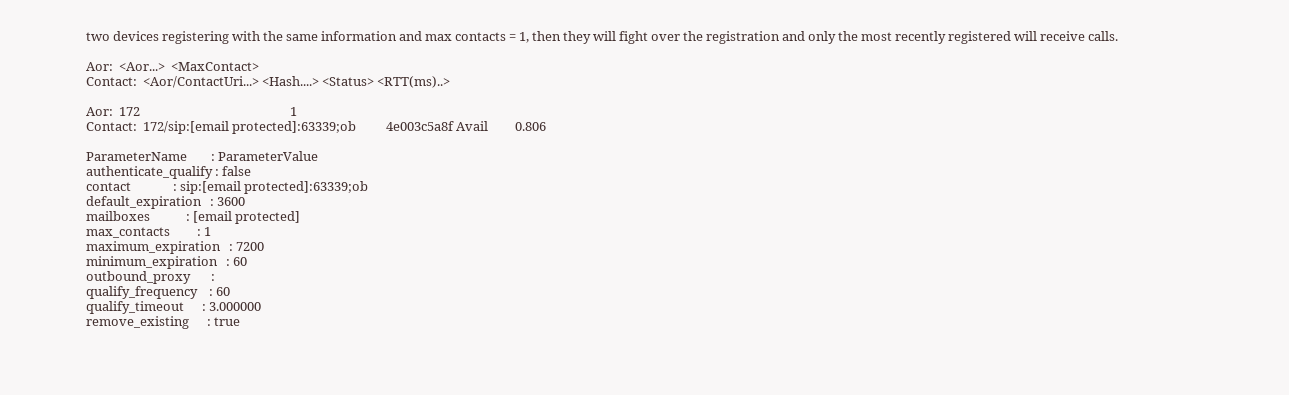two devices registering with the same information and max contacts = 1, then they will fight over the registration and only the most recently registered will receive calls.

Aor:  <Aor...>  <MaxContact>
Contact:  <Aor/ContactUri...> <Hash....> <Status> <RTT(ms)..>

Aor:  172                                                  1
Contact:  172/sip:[email protected]:63339;ob          4e003c5a8f Avail         0.806

ParameterName        : ParameterValue
authenticate_qualify : false
contact              : sip:[email protected]:63339;ob
default_expiration   : 3600
mailboxes            : [email protected]
max_contacts         : 1
maximum_expiration   : 7200
minimum_expiration   : 60
outbound_proxy       :
qualify_frequency    : 60
qualify_timeout      : 3.000000
remove_existing      : true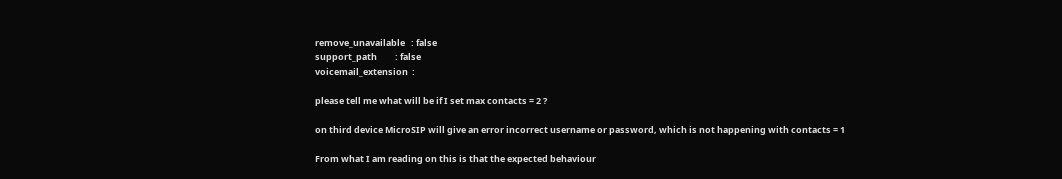remove_unavailable   : false
support_path         : false
voicemail_extension  :

please tell me what will be if I set max contacts = 2 ?

on third device MicroSIP will give an error incorrect username or password, which is not happening with contacts = 1

From what I am reading on this is that the expected behaviour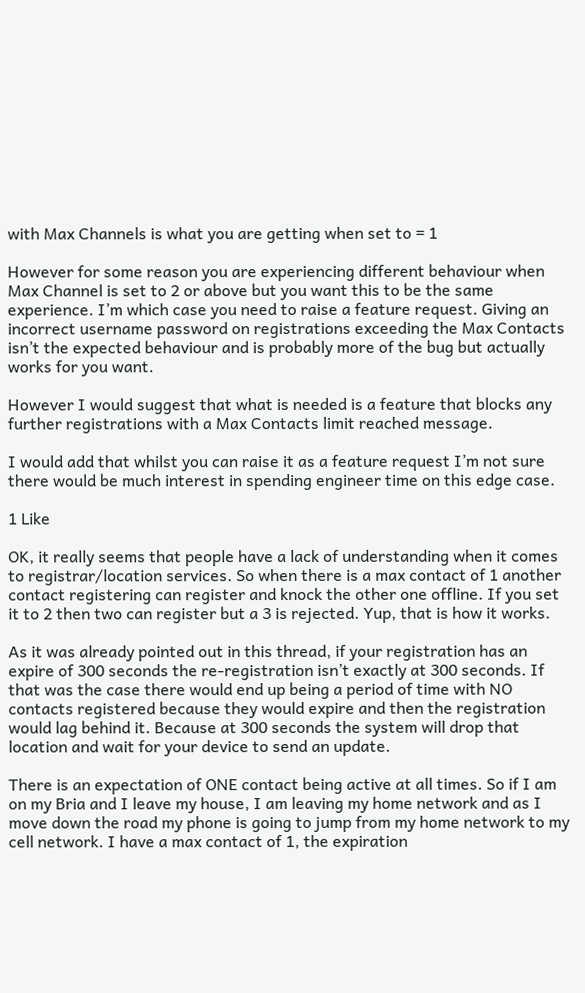with Max Channels is what you are getting when set to = 1

However for some reason you are experiencing different behaviour when Max Channel is set to 2 or above but you want this to be the same experience. I’m which case you need to raise a feature request. Giving an incorrect username password on registrations exceeding the Max Contacts isn’t the expected behaviour and is probably more of the bug but actually works for you want.

However I would suggest that what is needed is a feature that blocks any further registrations with a Max Contacts limit reached message.

I would add that whilst you can raise it as a feature request I’m not sure there would be much interest in spending engineer time on this edge case.

1 Like

OK, it really seems that people have a lack of understanding when it comes to registrar/location services. So when there is a max contact of 1 another contact registering can register and knock the other one offline. If you set it to 2 then two can register but a 3 is rejected. Yup, that is how it works.

As it was already pointed out in this thread, if your registration has an expire of 300 seconds the re-registration isn’t exactly at 300 seconds. If that was the case there would end up being a period of time with NO contacts registered because they would expire and then the registration would lag behind it. Because at 300 seconds the system will drop that location and wait for your device to send an update.

There is an expectation of ONE contact being active at all times. So if I am on my Bria and I leave my house, I am leaving my home network and as I move down the road my phone is going to jump from my home network to my cell network. I have a max contact of 1, the expiration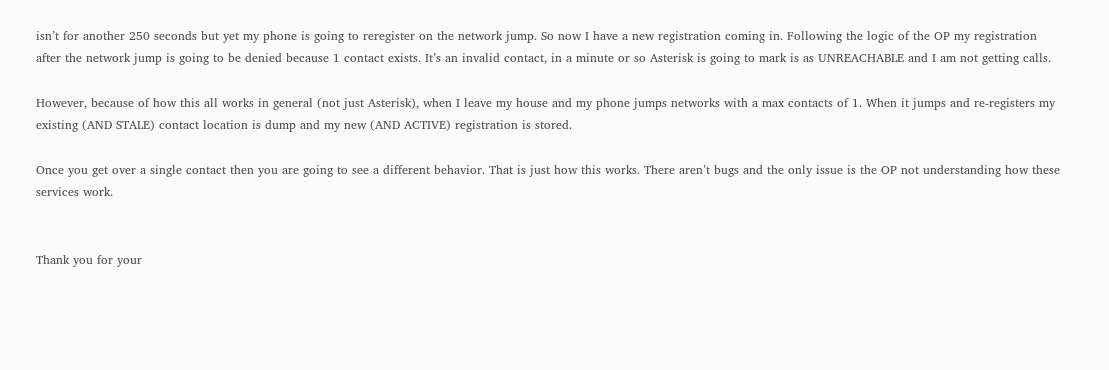isn’t for another 250 seconds but yet my phone is going to reregister on the network jump. So now I have a new registration coming in. Following the logic of the OP my registration after the network jump is going to be denied because 1 contact exists. It’s an invalid contact, in a minute or so Asterisk is going to mark is as UNREACHABLE and I am not getting calls.

However, because of how this all works in general (not just Asterisk), when I leave my house and my phone jumps networks with a max contacts of 1. When it jumps and re-registers my existing (AND STALE) contact location is dump and my new (AND ACTIVE) registration is stored.

Once you get over a single contact then you are going to see a different behavior. That is just how this works. There aren’t bugs and the only issue is the OP not understanding how these services work.


Thank you for your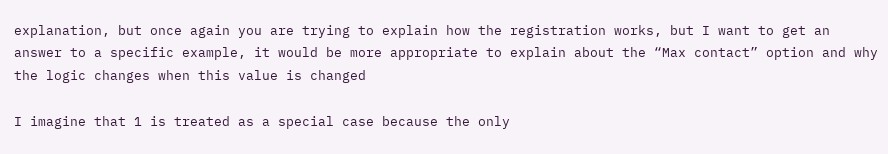explanation, but once again you are trying to explain how the registration works, but I want to get an answer to a specific example, it would be more appropriate to explain about the “Max contact” option and why the logic changes when this value is changed

I imagine that 1 is treated as a special case because the only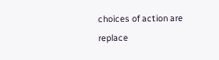choices of action are replace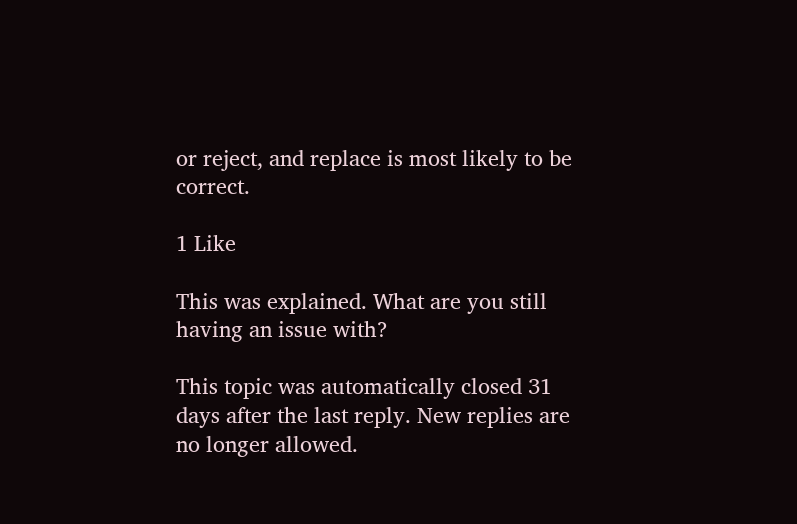or reject, and replace is most likely to be correct.

1 Like

This was explained. What are you still having an issue with?

This topic was automatically closed 31 days after the last reply. New replies are no longer allowed.